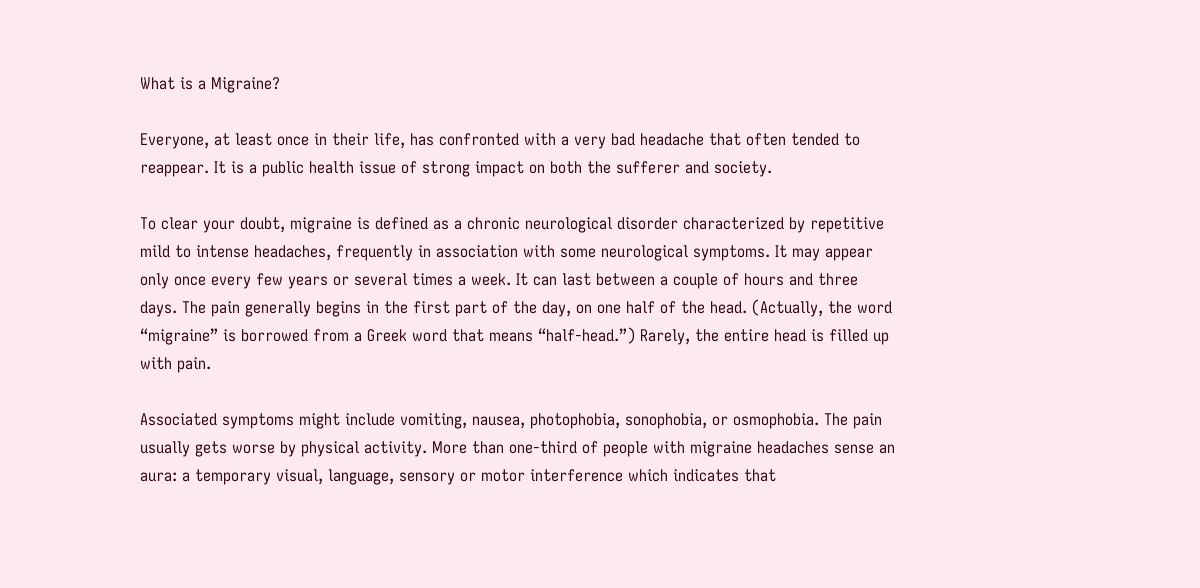What is a Migraine?

Everyone, at least once in their life, has confronted with a very bad headache that often tended to reappear. It is a public health issue of strong impact on both the sufferer and society.

To clear your doubt, migraine is defined as a chronic neurological disorder characterized by repetitive mild to intense headaches, frequently in association with some neurological symptoms. It may appear only once every few years or several times a week. It can last between a couple of hours and three days. The pain generally begins in the first part of the day, on one half of the head. (Actually, the word “migraine” is borrowed from a Greek word that means “half-head.”) Rarely, the entire head is filled up with pain.

Associated symptoms might include vomiting, nausea, photophobia, sonophobia, or osmophobia. The pain usually gets worse by physical activity. More than one-third of people with migraine headaches sense an aura: a temporary visual, language, sensory or motor interference which indicates that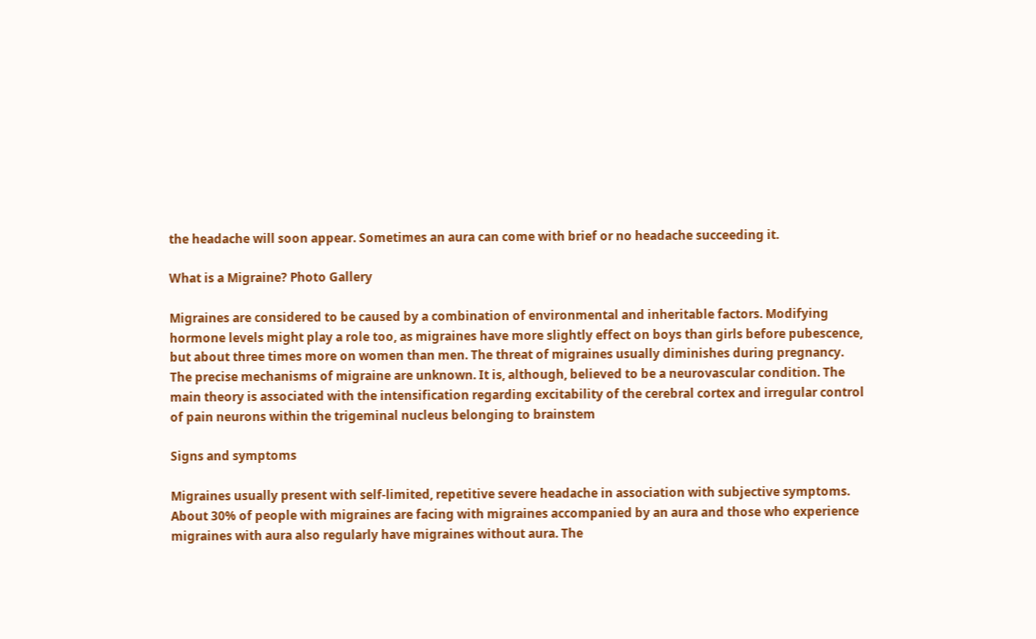the headache will soon appear. Sometimes an aura can come with brief or no headache succeeding it.

What is a Migraine? Photo Gallery

Migraines are considered to be caused by a combination of environmental and inheritable factors. Modifying hormone levels might play a role too, as migraines have more slightly effect on boys than girls before pubescence, but about three times more on women than men. The threat of migraines usually diminishes during pregnancy. The precise mechanisms of migraine are unknown. It is, although, believed to be a neurovascular condition. The main theory is associated with the intensification regarding excitability of the cerebral cortex and irregular control of pain neurons within the trigeminal nucleus belonging to brainstem

Signs and symptoms

Migraines usually present with self-limited, repetitive severe headache in association with subjective symptoms. About 30% of people with migraines are facing with migraines accompanied by an aura and those who experience migraines with aura also regularly have migraines without aura. The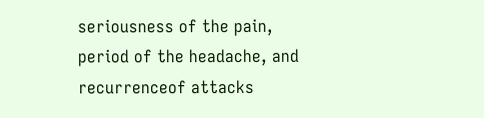seriousness of the pain, period of the headache, and recurrenceof attacks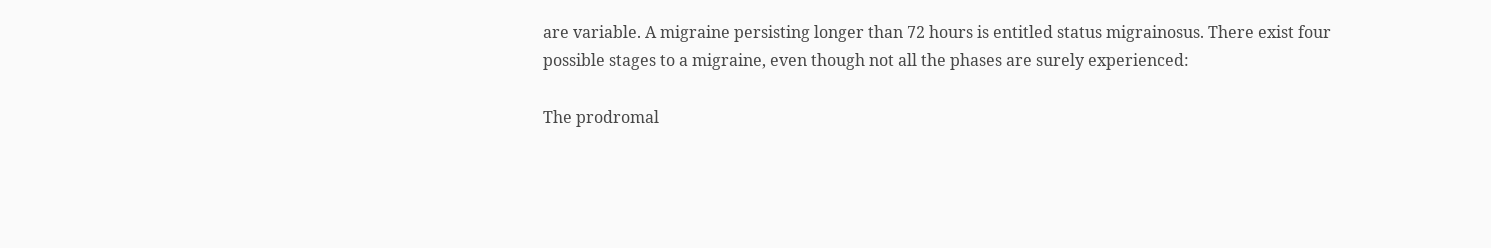are variable. A migraine persisting longer than 72 hours is entitled status migrainosus. There exist four possible stages to a migraine, even though not all the phases are surely experienced:

The prodromal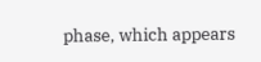phase, which appears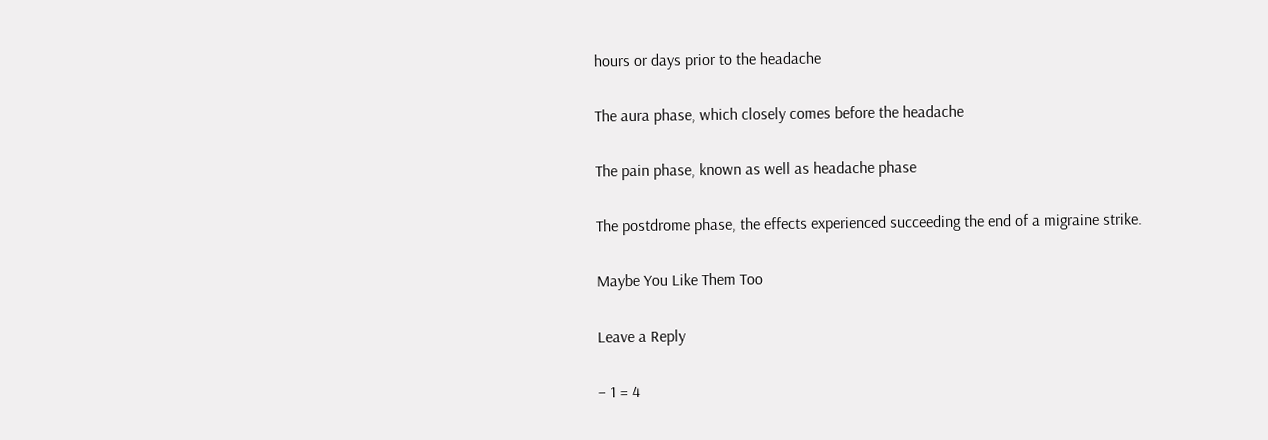hours or days prior to the headache

The aura phase, which closely comes before the headache

The pain phase, known as well as headache phase

The postdrome phase, the effects experienced succeeding the end of a migraine strike.

Maybe You Like Them Too

Leave a Reply

− 1 = 4